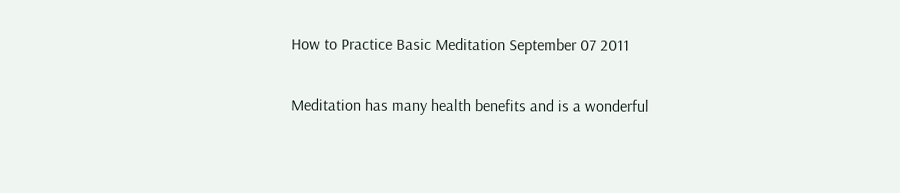How to Practice Basic Meditation September 07 2011

Meditation has many health benefits and is a wonderful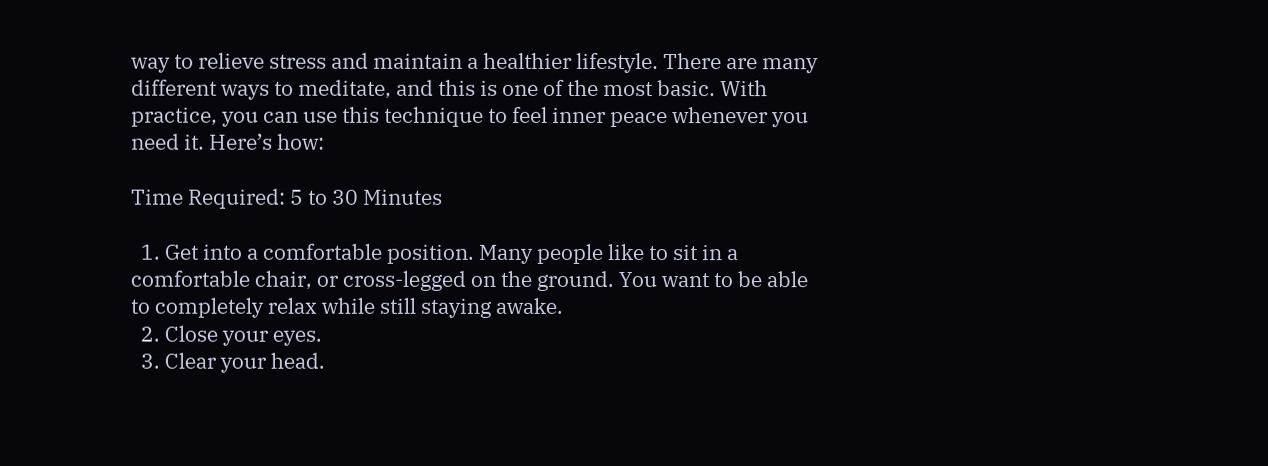way to relieve stress and maintain a healthier lifestyle. There are many different ways to meditate, and this is one of the most basic. With practice, you can use this technique to feel inner peace whenever you need it. Here’s how:

Time Required: 5 to 30 Minutes

  1. Get into a comfortable position. Many people like to sit in a comfortable chair, or cross-legged on the ground. You want to be able to completely relax while still staying awake.
  2. Close your eyes.
  3. Clear your head.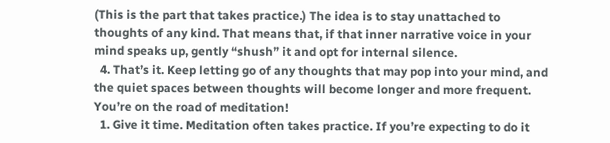(This is the part that takes practice.) The idea is to stay unattached to thoughts of any kind. That means that, if that inner narrative voice in your mind speaks up, gently “shush” it and opt for internal silence.
  4. That’s it. Keep letting go of any thoughts that may pop into your mind, and the quiet spaces between thoughts will become longer and more frequent. You’re on the road of meditation!
  1. Give it time. Meditation often takes practice. If you’re expecting to do it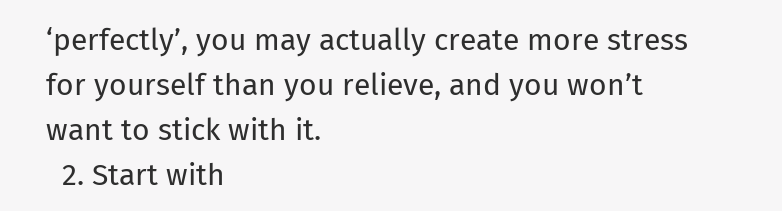‘perfectly’, you may actually create more stress for yourself than you relieve, and you won’t want to stick with it.
  2. Start with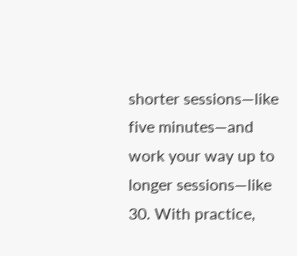shorter sessions—like five minutes—and work your way up to longer sessions—like 30. With practice,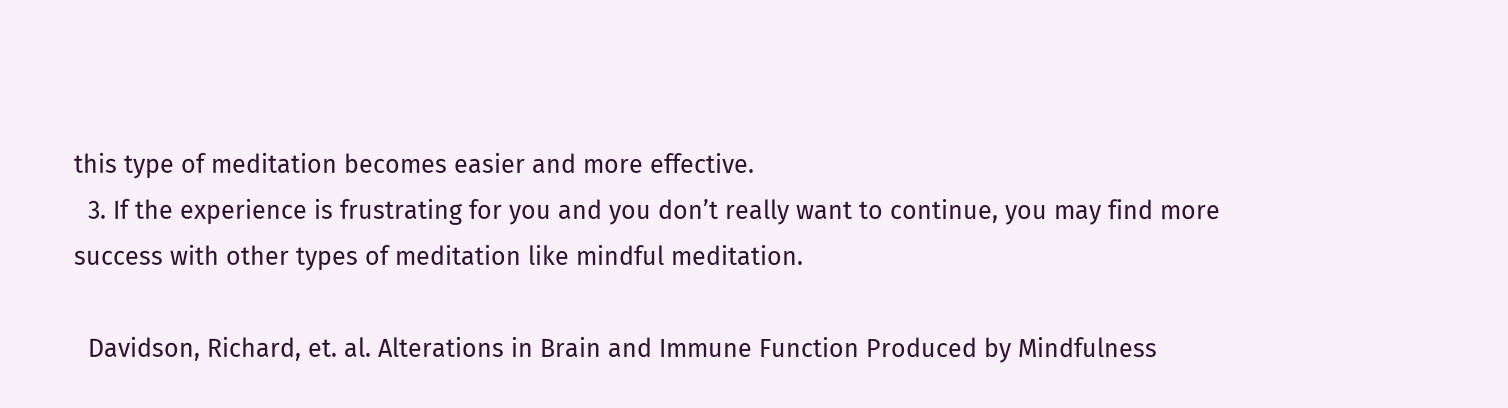this type of meditation becomes easier and more effective.
  3. If the experience is frustrating for you and you don’t really want to continue, you may find more success with other types of meditation like mindful meditation.

  Davidson, Richard, et. al. Alterations in Brain and Immune Function Produced by Mindfulness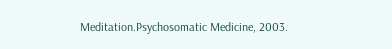Meditation.Psychosomatic Medicine, 2003.